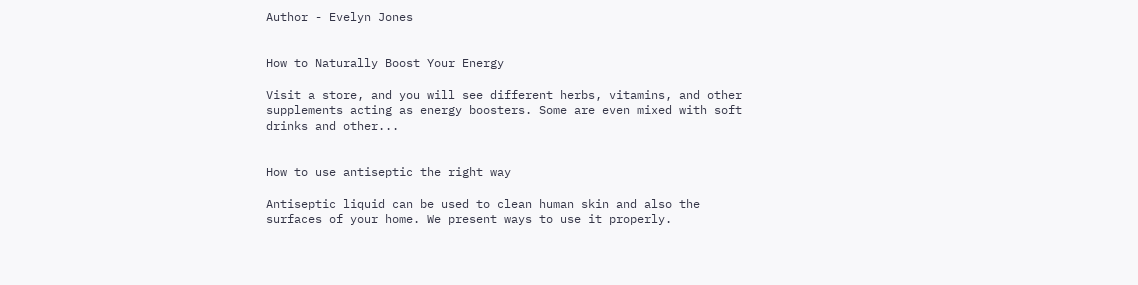Author - Evelyn Jones


How to Naturally Boost Your Energy

Visit a store, and you will see different herbs, vitamins, and other supplements acting as energy boosters. Some are even mixed with soft drinks and other...


How to use antiseptic the right way

Antiseptic liquid can be used to clean human skin and also the surfaces of your home. We present ways to use it properly.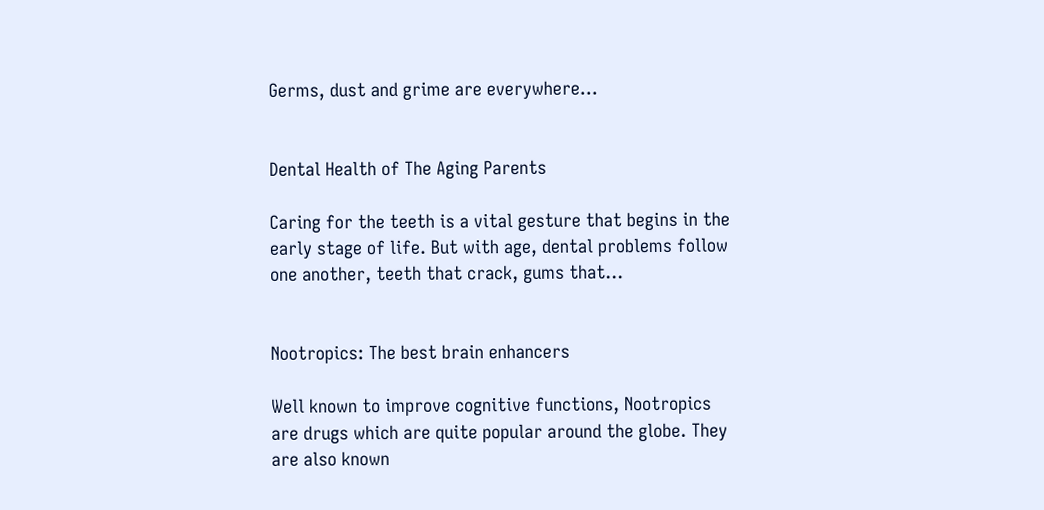Germs, dust and grime are everywhere...


Dental Health of The Aging Parents

Caring for the teeth is a vital gesture that begins in the early stage of life. But with age, dental problems follow one another, teeth that crack, gums that...


Nootropics: The best brain enhancers

Well known to improve cognitive functions, Nootropics are drugs which are quite popular around the globe. They are also known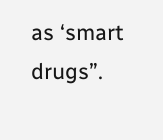as ‘smart drugs”.